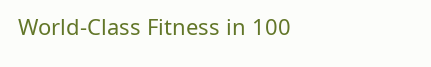World-Class Fitness in 100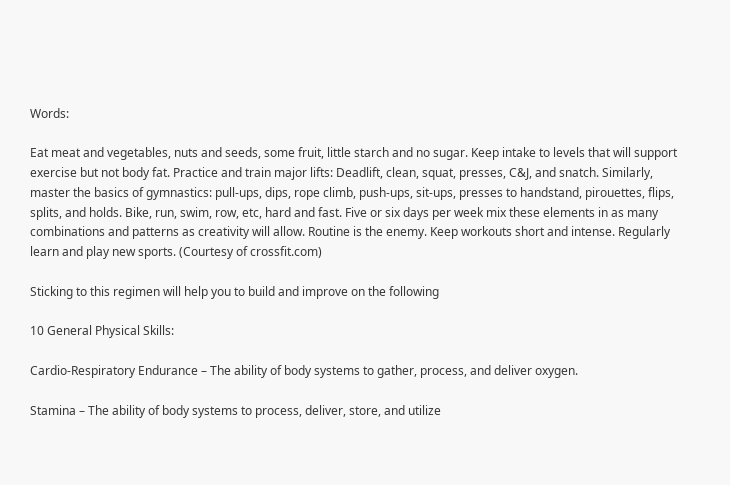Words:

Eat meat and vegetables, nuts and seeds, some fruit, little starch and no sugar. Keep intake to levels that will support exercise but not body fat. Practice and train major lifts: Deadlift, clean, squat, presses, C&J, and snatch. Similarly, master the basics of gymnastics: pull-ups, dips, rope climb, push-ups, sit-ups, presses to handstand, pirouettes, flips, splits, and holds. Bike, run, swim, row, etc, hard and fast. Five or six days per week mix these elements in as many combinations and patterns as creativity will allow. Routine is the enemy. Keep workouts short and intense. Regularly learn and play new sports. (Courtesy of crossfit.com)

Sticking to this regimen will help you to build and improve on the following

10 General Physical Skills:

Cardio-Respiratory Endurance – The ability of body systems to gather, process, and deliver oxygen.

Stamina – The ability of body systems to process, deliver, store, and utilize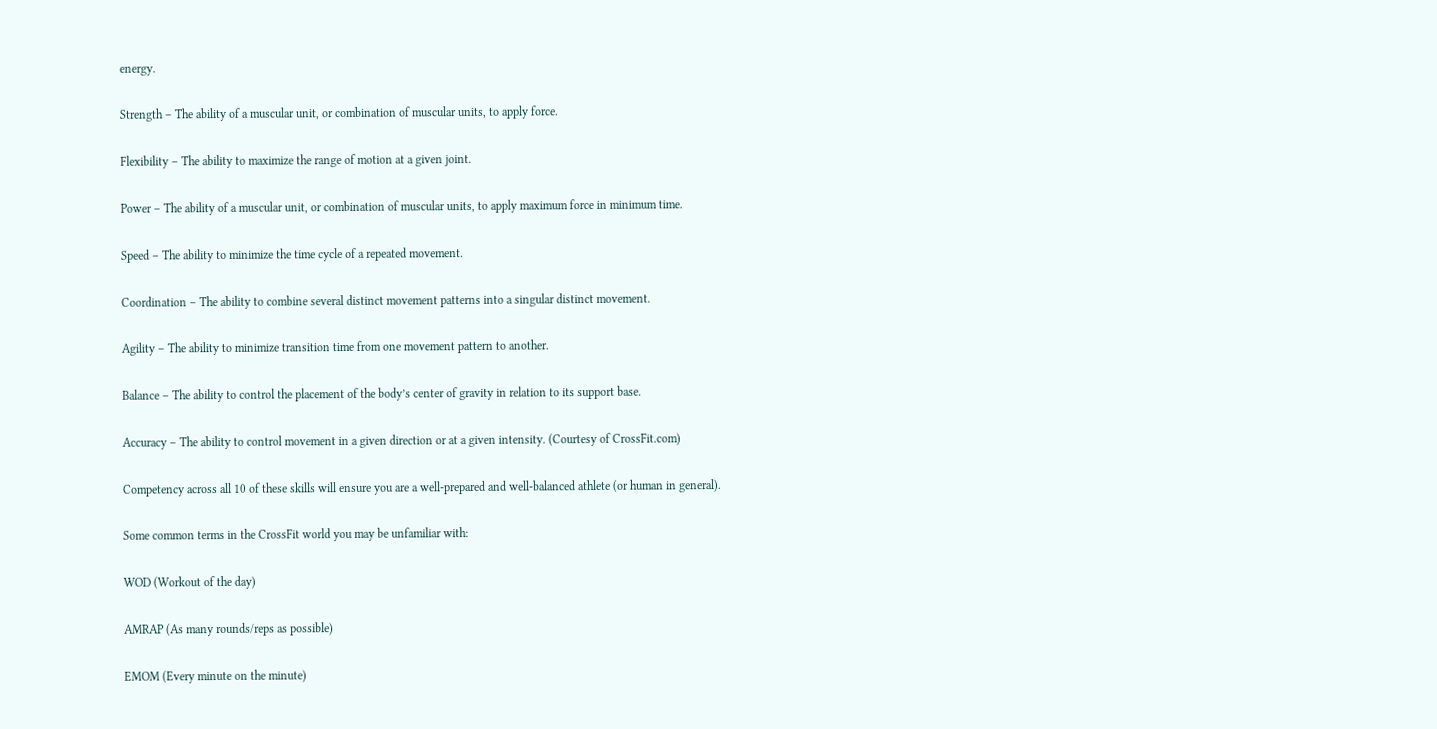energy.

Strength – The ability of a muscular unit, or combination of muscular units, to apply force.

Flexibility – The ability to maximize the range of motion at a given joint.

Power – The ability of a muscular unit, or combination of muscular units, to apply maximum force in minimum time.

Speed – The ability to minimize the time cycle of a repeated movement.

Coordination – The ability to combine several distinct movement patterns into a singular distinct movement.

Agility – The ability to minimize transition time from one movement pattern to another.

Balance – The ability to control the placement of the body’s center of gravity in relation to its support base.

Accuracy – The ability to control movement in a given direction or at a given intensity. (Courtesy of CrossFit.com)

Competency across all 10 of these skills will ensure you are a well-prepared and well-balanced athlete (or human in general).

Some common terms in the CrossFit world you may be unfamiliar with:

WOD (Workout of the day)

AMRAP (As many rounds/reps as possible)

EMOM (Every minute on the minute)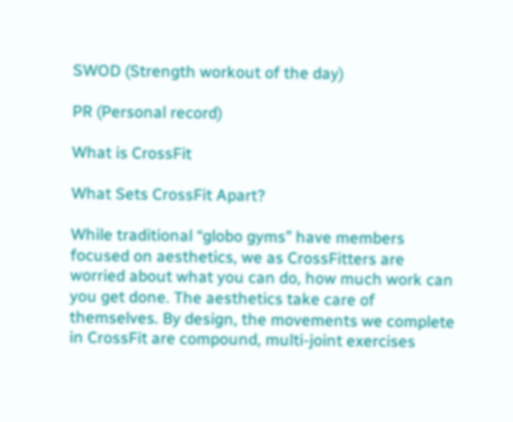SWOD (Strength workout of the day)

PR (Personal record)

What is CrossFit

What Sets CrossFit Apart?

While traditional “globo gyms” have members focused on aesthetics, we as CrossFitters are worried about what you can do, how much work can you get done. The aesthetics take care of themselves. By design, the movements we complete in CrossFit are compound, multi-joint exercises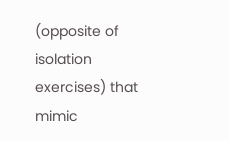(opposite of isolation exercises) that mimic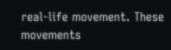real-life movement. These movements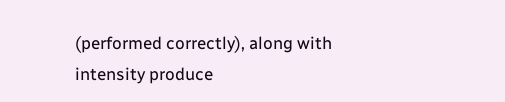(performed correctly), along with intensity produce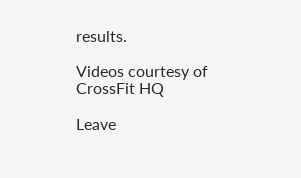results.

Videos courtesy of CrossFit HQ

Leave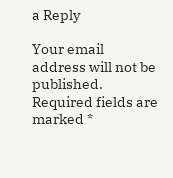a Reply

Your email address will not be published. Required fields are marked *